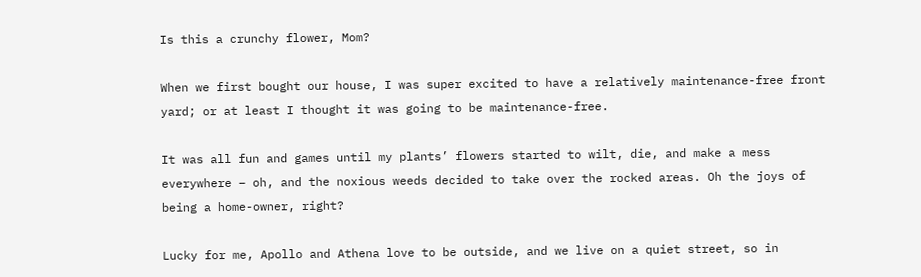Is this a crunchy flower, Mom?

When we first bought our house, I was super excited to have a relatively maintenance-free front yard; or at least I thought it was going to be maintenance-free.

It was all fun and games until my plants’ flowers started to wilt, die, and make a mess everywhere – oh, and the noxious weeds decided to take over the rocked areas. Oh the joys of being a home-owner, right?

Lucky for me, Apollo and Athena love to be outside, and we live on a quiet street, so in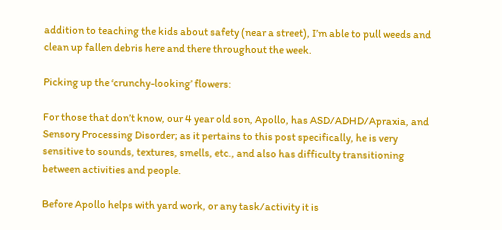addition to teaching the kids about safety (near a street), I’m able to pull weeds and clean up fallen debris here and there throughout the week.

Picking up the ‘crunchy-looking’ flowers:

For those that don’t know, our 4 year old son, Apollo, has ASD/ADHD/Apraxia, and Sensory Processing Disorder; as it pertains to this post specifically, he is very sensitive to sounds, textures, smells, etc., and also has difficulty transitioning between activities and people.

Before Apollo helps with yard work, or any task/activity it is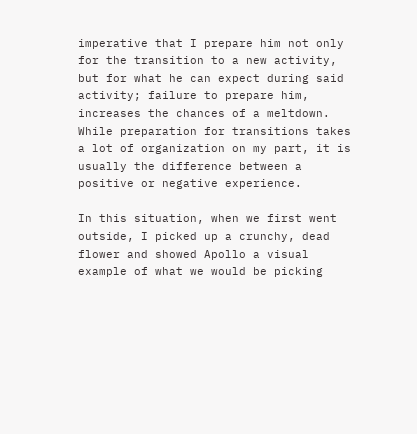imperative that I prepare him not only for the transition to a new activity, but for what he can expect during said activity; failure to prepare him, increases the chances of a meltdown. While preparation for transitions takes a lot of organization on my part, it is usually the difference between a positive or negative experience.

In this situation, when we first went outside, I picked up a crunchy, dead flower and showed Apollo a visual example of what we would be picking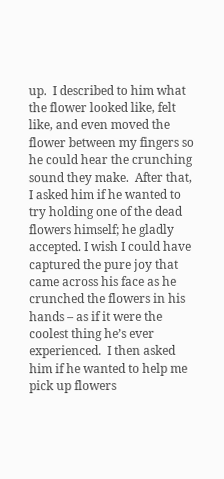up.  I described to him what the flower looked like, felt like, and even moved the flower between my fingers so he could hear the crunching sound they make.  After that, I asked him if he wanted to try holding one of the dead flowers himself; he gladly accepted. I wish I could have captured the pure joy that came across his face as he crunched the flowers in his hands – as if it were the coolest thing he’s ever experienced.  I then asked him if he wanted to help me pick up flowers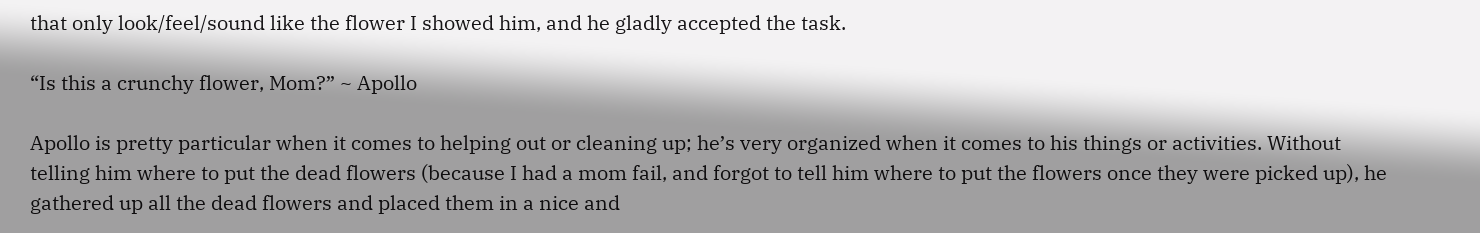that only look/feel/sound like the flower I showed him, and he gladly accepted the task.

“Is this a crunchy flower, Mom?” ~ Apollo

Apollo is pretty particular when it comes to helping out or cleaning up; he’s very organized when it comes to his things or activities. Without telling him where to put the dead flowers (because I had a mom fail, and forgot to tell him where to put the flowers once they were picked up), he gathered up all the dead flowers and placed them in a nice and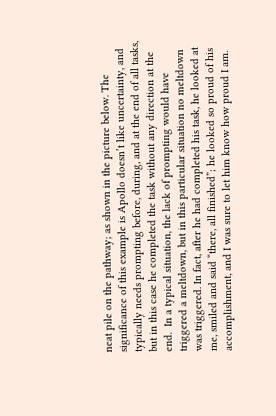neat pile on the pathway; as shown in the picture below. The significance of this example is Apollo doesn’t like uncertainty, and typically needs prompting before, during, and at the end of all tasks, but in this case he completed the task without any direction at the end.  In a typical situation, the lack of prompting would have triggered a meltdown, but in this particular situation no meltdown was triggered. In fact, after he had completed his task, he looked at me, smiled and said “there, all finished”; he looked so proud of his accomplishment, and I was sure to let him know how proud I am.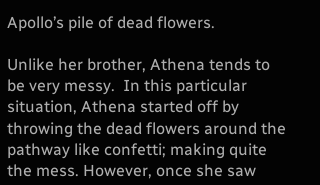Apollo’s pile of dead flowers.

Unlike her brother, Athena tends to be very messy.  In this particular situation, Athena started off by throwing the dead flowers around the pathway like confetti; making quite the mess. However, once she saw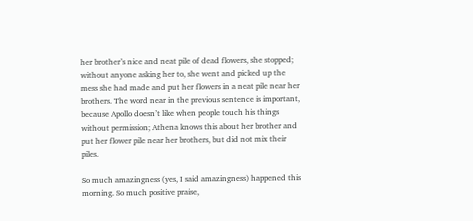her brother’s nice and neat pile of dead flowers, she stopped; without anyone asking her to, she went and picked up the mess she had made and put her flowers in a neat pile near her brothers. The word near in the previous sentence is important, because Apollo doesn’t like when people touch his things without permission; Athena knows this about her brother and put her flower pile near her brothers, but did not mix their piles.

So much amazingness (yes, I said amazingness) happened this morning. So much positive praise,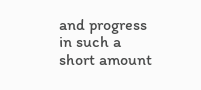and progress in such a short amount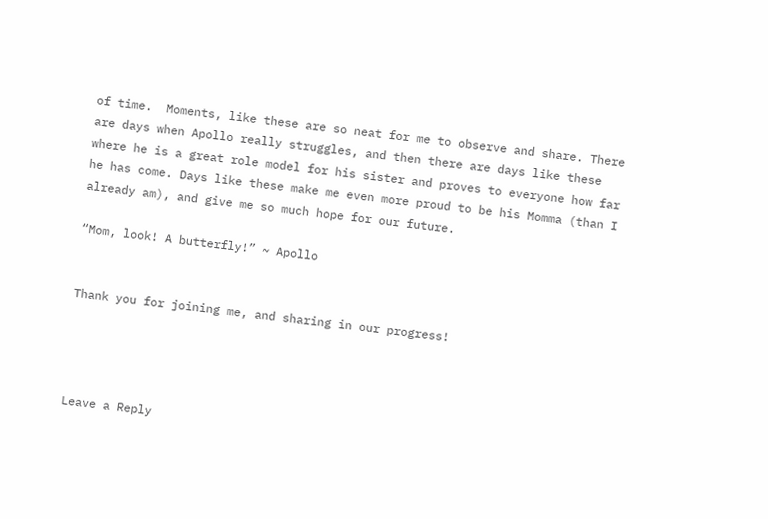of time.  Moments, like these are so neat for me to observe and share. There are days when Apollo really struggles, and then there are days like these where he is a great role model for his sister and proves to everyone how far he has come. Days like these make me even more proud to be his Momma (than I already am), and give me so much hope for our future.

“Mom, look! A butterfly!” ~ Apollo


Thank you for joining me, and sharing in our progress!




Leave a Reply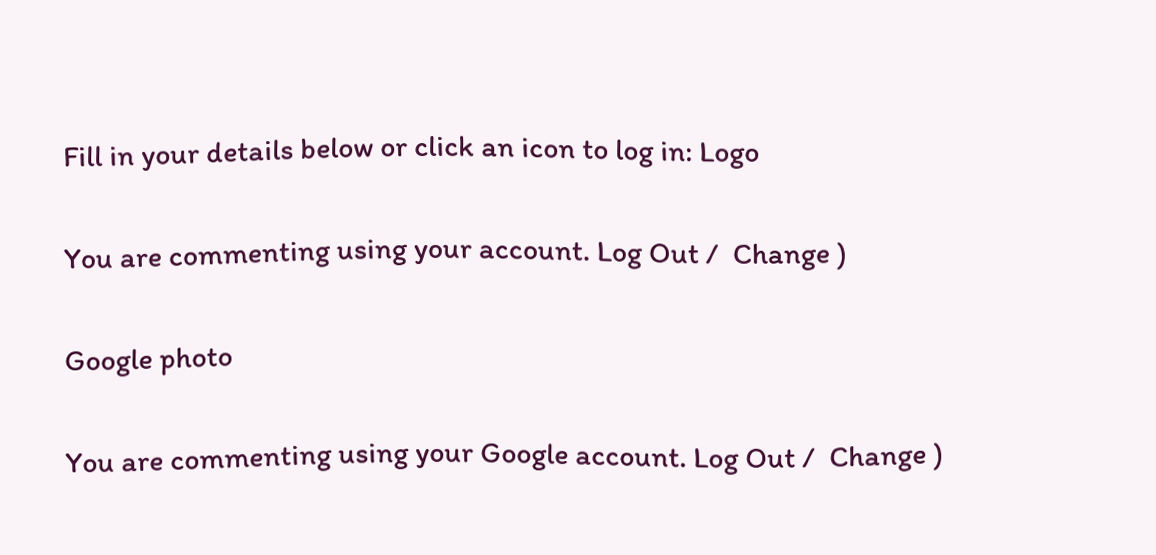Fill in your details below or click an icon to log in: Logo

You are commenting using your account. Log Out /  Change )

Google photo

You are commenting using your Google account. Log Out /  Change )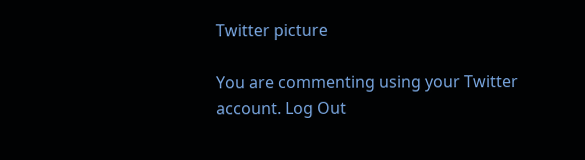Twitter picture

You are commenting using your Twitter account. Log Out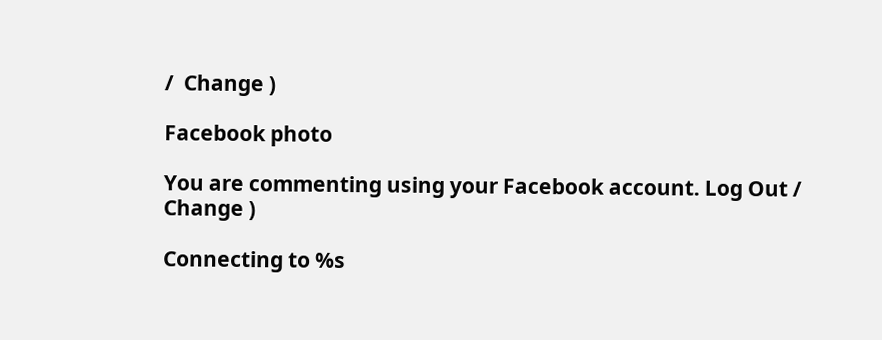/  Change )

Facebook photo

You are commenting using your Facebook account. Log Out /  Change )

Connecting to %s